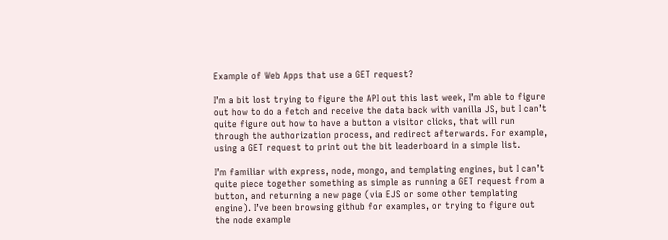Example of Web Apps that use a GET request?

I’m a bit lost trying to figure the API out this last week, I’m able to figure out how to do a fetch and receive the data back with vanilla JS, but I can’t quite figure out how to have a button a visitor clicks, that will run through the authorization process, and redirect afterwards. For example, using a GET request to print out the bit leaderboard in a simple list.

I’m familiar with express, node, mongo, and templating engines, but I can’t quite piece together something as simple as running a GET request from a button, and returning a new page (via EJS or some other templating engine). I’ve been browsing github for examples, or trying to figure out the node example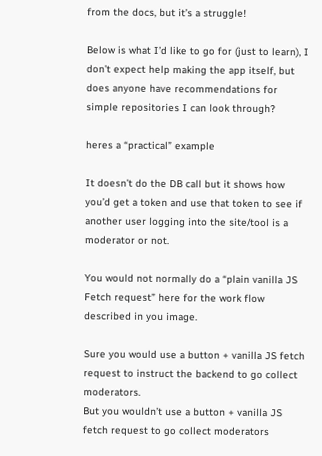from the docs, but it’s a struggle!

Below is what I’d like to go for (just to learn), I don’t expect help making the app itself, but does anyone have recommendations for simple repositories I can look through?

heres a “practical” example

It doesn’t do the DB call but it shows how you’d get a token and use that token to see if another user logging into the site/tool is a moderator or not.

You would not normally do a “plain vanilla JS Fetch request” here for the work flow described in you image.

Sure you would use a button + vanilla JS fetch request to instruct the backend to go collect moderators.
But you wouldn’t use a button + vanilla JS fetch request to go collect moderators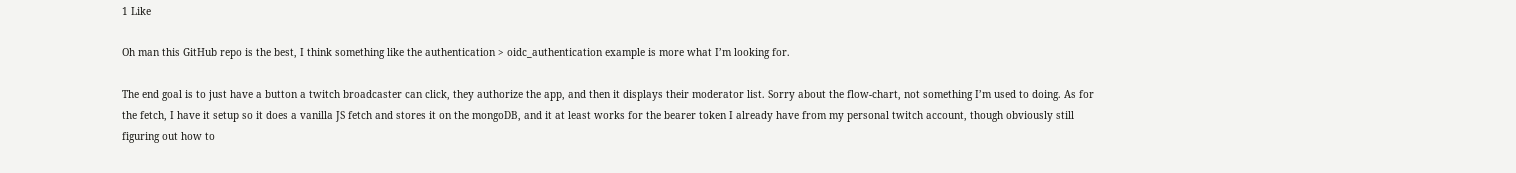1 Like

Oh man this GitHub repo is the best, I think something like the authentication > oidc_authentication example is more what I’m looking for.

The end goal is to just have a button a twitch broadcaster can click, they authorize the app, and then it displays their moderator list. Sorry about the flow-chart, not something I’m used to doing. As for the fetch, I have it setup so it does a vanilla JS fetch and stores it on the mongoDB, and it at least works for the bearer token I already have from my personal twitch account, though obviously still figuring out how to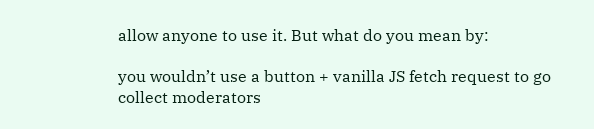allow anyone to use it. But what do you mean by:

you wouldn’t use a button + vanilla JS fetch request to go collect moderators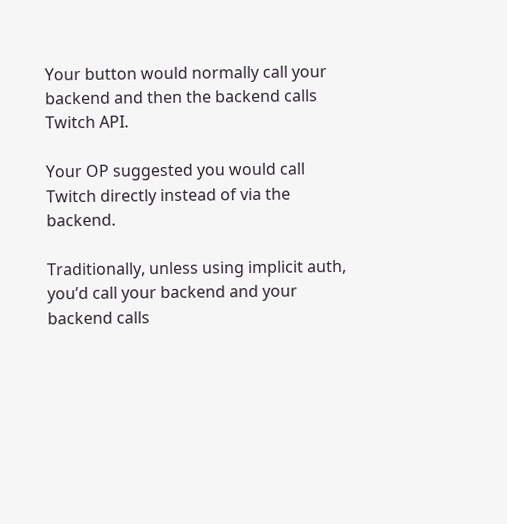Your button would normally call your backend and then the backend calls Twitch API.

Your OP suggested you would call Twitch directly instead of via the backend.

Traditionally, unless using implicit auth, you’d call your backend and your backend calls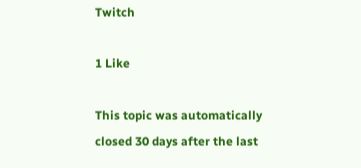Twitch

1 Like

This topic was automatically closed 30 days after the last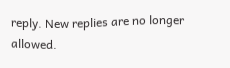reply. New replies are no longer allowed.